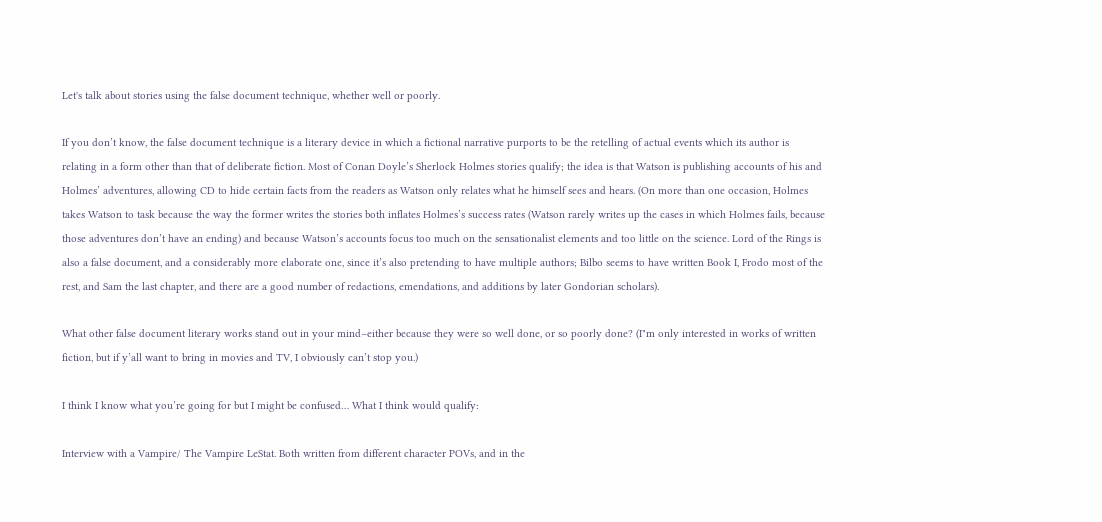Let's talk about stories using the false document technique, whether well or poorly.

If you don’t know, the false document technique is a literary device in which a fictional narrative purports to be the retelling of actual events which its author is relating in a form other than that of deliberate fiction. Most of Conan Doyle’s Sherlock Holmes stories qualify; the idea is that Watson is publishing accounts of his and Holmes’ adventures, allowing CD to hide certain facts from the readers as Watson only relates what he himself sees and hears. (On more than one occasion, Holmes takes Watson to task because the way the former writes the stories both inflates Holmes’s success rates (Watson rarely writes up the cases in which Holmes fails, because those adventures don’t have an ending) and because Watson’s accounts focus too much on the sensationalist elements and too little on the science. Lord of the Rings is also a false document, and a considerably more elaborate one, since it’s also pretending to have multiple authors; Bilbo seems to have written Book I, Frodo most of the rest, and Sam the last chapter, and there are a good number of redactions, emendations, and additions by later Gondorian scholars).

What other false document literary works stand out in your mind–either because they were so well done, or so poorly done? (I"m only interested in works of written fiction, but if y’all want to bring in movies and TV, I obviously can’t stop you.)

I think I know what you’re going for but I might be confused… What I think would qualify:

Interview with a Vampire/ The Vampire LeStat. Both written from different character POVs, and in the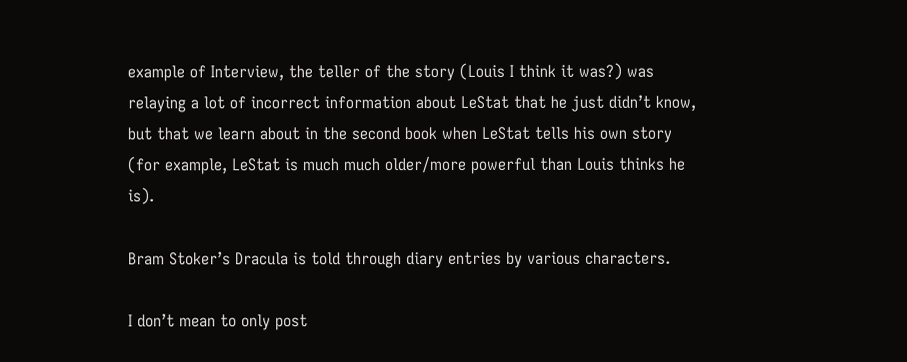example of Interview, the teller of the story (Louis I think it was?) was relaying a lot of incorrect information about LeStat that he just didn’t know, but that we learn about in the second book when LeStat tells his own story (for example, LeStat is much much older/more powerful than Louis thinks he is).

Bram Stoker’s Dracula is told through diary entries by various characters.

I don’t mean to only post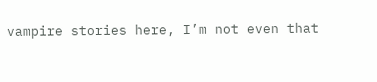vampire stories here, I’m not even that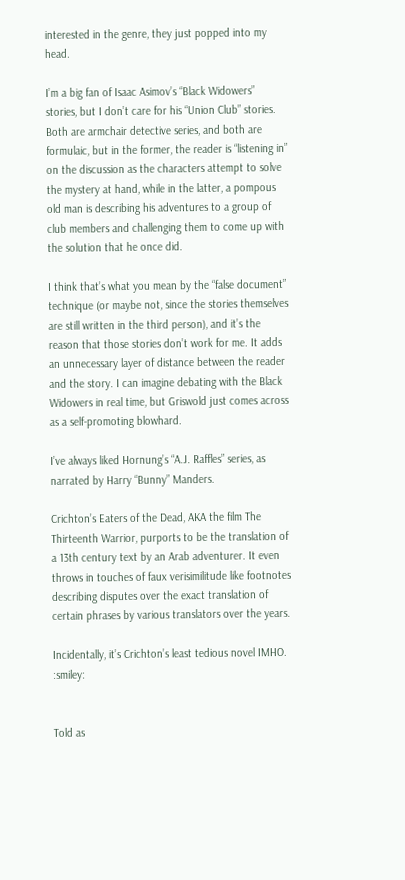interested in the genre, they just popped into my head.

I’m a big fan of Isaac Asimov’s “Black Widowers” stories, but I don’t care for his “Union Club” stories. Both are armchair detective series, and both are formulaic, but in the former, the reader is “listening in” on the discussion as the characters attempt to solve the mystery at hand, while in the latter, a pompous old man is describing his adventures to a group of club members and challenging them to come up with the solution that he once did.

I think that’s what you mean by the “false document” technique (or maybe not, since the stories themselves are still written in the third person), and it’s the reason that those stories don’t work for me. It adds an unnecessary layer of distance between the reader and the story. I can imagine debating with the Black Widowers in real time, but Griswold just comes across as a self-promoting blowhard.

I’ve always liked Hornung’s “A.J. Raffles” series, as narrated by Harry “Bunny” Manders.

Crichton’s Eaters of the Dead, AKA the film The Thirteenth Warrior, purports to be the translation of a 13th century text by an Arab adventurer. It even throws in touches of faux verisimilitude like footnotes describing disputes over the exact translation of certain phrases by various translators over the years.

Incidentally, it’s Crichton’s least tedious novel IMHO. :smiley:


Told as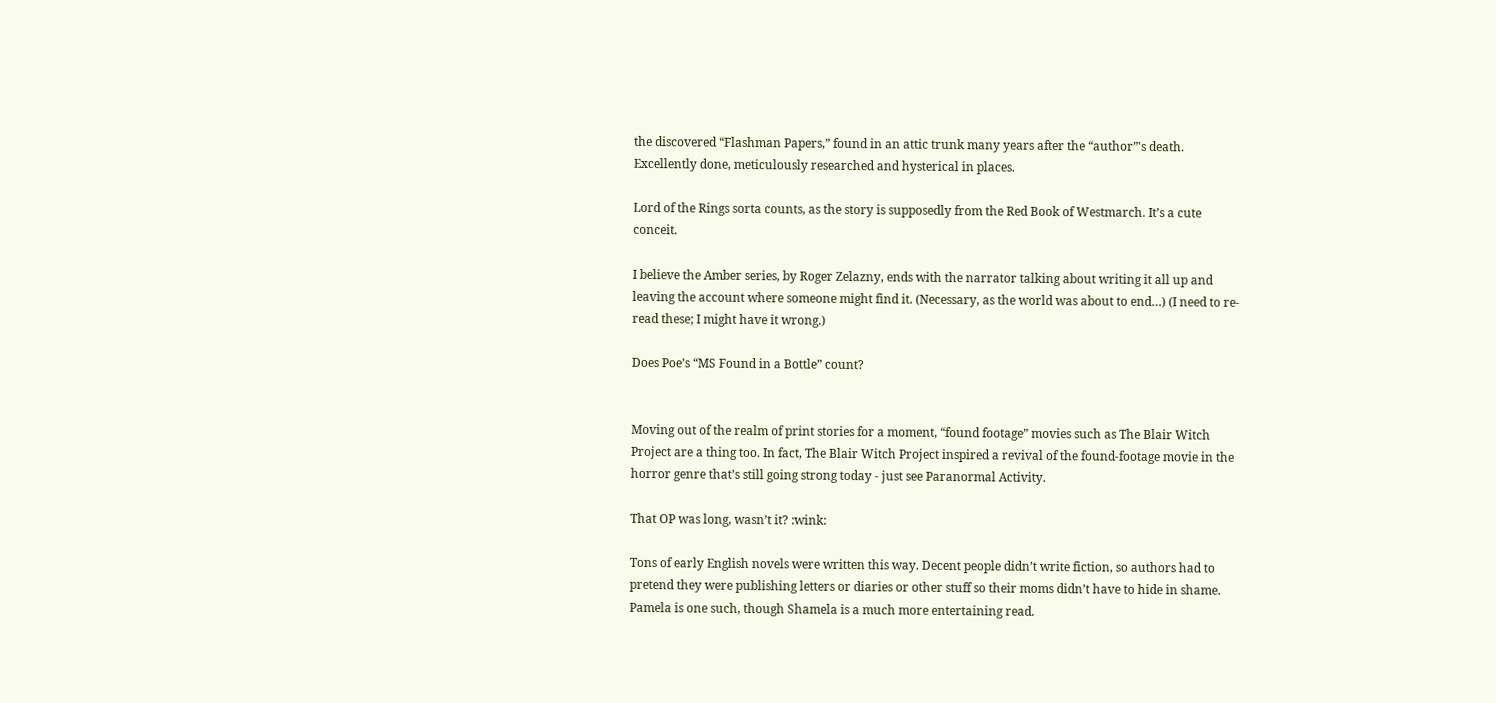the discovered “Flashman Papers,” found in an attic trunk many years after the “author”'s death. Excellently done, meticulously researched and hysterical in places.

Lord of the Rings sorta counts, as the story is supposedly from the Red Book of Westmarch. It’s a cute conceit.

I believe the Amber series, by Roger Zelazny, ends with the narrator talking about writing it all up and leaving the account where someone might find it. (Necessary, as the world was about to end…) (I need to re-read these; I might have it wrong.)

Does Poe’s “MS Found in a Bottle” count?


Moving out of the realm of print stories for a moment, “found footage” movies such as The Blair Witch Project are a thing too. In fact, The Blair Witch Project inspired a revival of the found-footage movie in the horror genre that’s still going strong today - just see Paranormal Activity.

That OP was long, wasn’t it? :wink:

Tons of early English novels were written this way. Decent people didn’t write fiction, so authors had to pretend they were publishing letters or diaries or other stuff so their moms didn’t have to hide in shame. Pamela is one such, though Shamela is a much more entertaining read.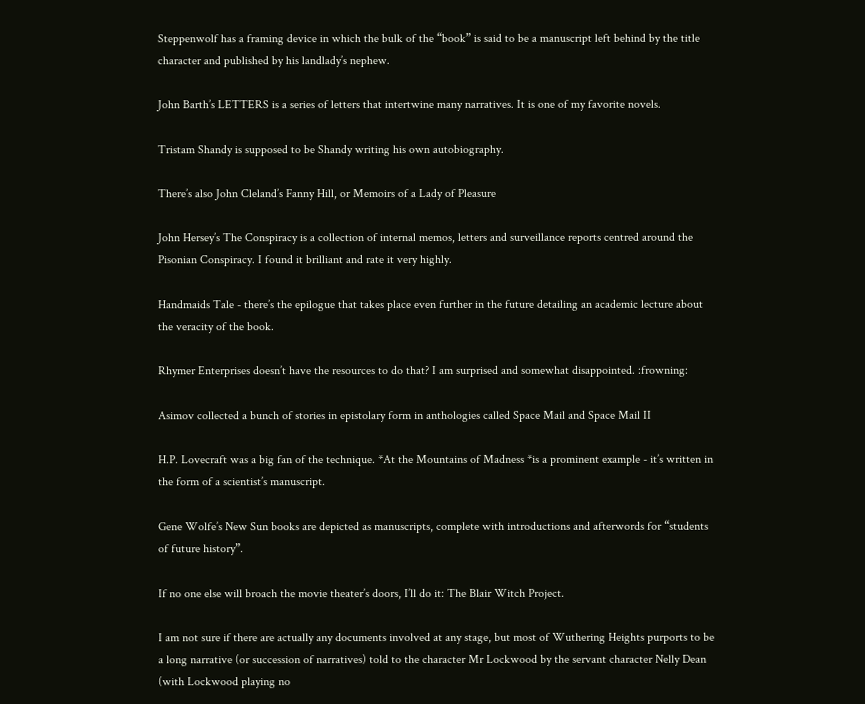Steppenwolf has a framing device in which the bulk of the “book” is said to be a manuscript left behind by the title character and published by his landlady’s nephew.

John Barth’s LETTERS is a series of letters that intertwine many narratives. It is one of my favorite novels.

Tristam Shandy is supposed to be Shandy writing his own autobiography.

There’s also John Cleland’s Fanny Hill, or Memoirs of a Lady of Pleasure

John Hersey’s The Conspiracy is a collection of internal memos, letters and surveillance reports centred around the Pisonian Conspiracy. I found it brilliant and rate it very highly.

Handmaids Tale - there’s the epilogue that takes place even further in the future detailing an academic lecture about the veracity of the book.

Rhymer Enterprises doesn’t have the resources to do that? I am surprised and somewhat disappointed. :frowning:

Asimov collected a bunch of stories in epistolary form in anthologies called Space Mail and Space Mail II

H.P. Lovecraft was a big fan of the technique. *At the Mountains of Madness *is a prominent example - it’s written in the form of a scientist’s manuscript.

Gene Wolfe’s New Sun books are depicted as manuscripts, complete with introductions and afterwords for “students of future history”.

If no one else will broach the movie theater’s doors, I’ll do it: The Blair Witch Project.

I am not sure if there are actually any documents involved at any stage, but most of Wuthering Heights purports to be a long narrative (or succession of narratives) told to the character Mr Lockwood by the servant character Nelly Dean (with Lockwood playing no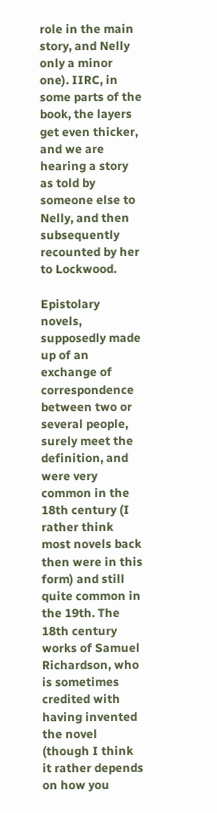role in the main story, and Nelly only a minor one). IIRC, in some parts of the book, the layers get even thicker, and we are hearing a story as told by someone else to Nelly, and then subsequently recounted by her to Lockwood.

Epistolary novels, supposedly made up of an exchange of correspondence between two or several people, surely meet the definition, and were very common in the 18th century (I rather think most novels back then were in this form) and still quite common in the 19th. The 18th century works of Samuel Richardson, who is sometimes credited with having invented the novel (though I think it rather depends on how you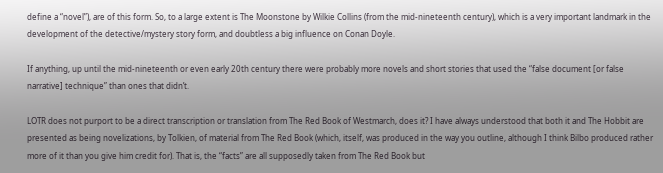define a “novel”), are of this form. So, to a large extent is The Moonstone by Wilkie Collins (from the mid-nineteenth century), which is a very important landmark in the development of the detective/mystery story form, and doubtless a big influence on Conan Doyle.

If anything, up until the mid-nineteenth or even early 20th century there were probably more novels and short stories that used the “false document [or false narrative] technique” than ones that didn’t.

LOTR does not purport to be a direct transcription or translation from The Red Book of Westmarch, does it? I have always understood that both it and The Hobbit are presented as being novelizations, by Tolkien, of material from The Red Book (which, itself, was produced in the way you outline, although I think Bilbo produced rather more of it than you give him credit for). That is, the “facts” are all supposedly taken from The Red Book but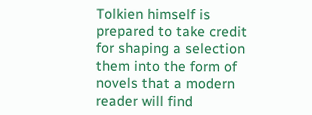Tolkien himself is prepared to take credit for shaping a selection them into the form of novels that a modern reader will find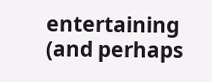entertaining (and perhaps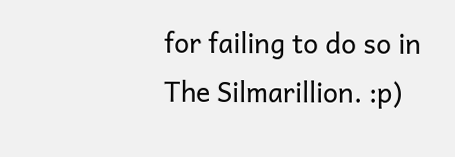for failing to do so in The Silmarillion. :p)